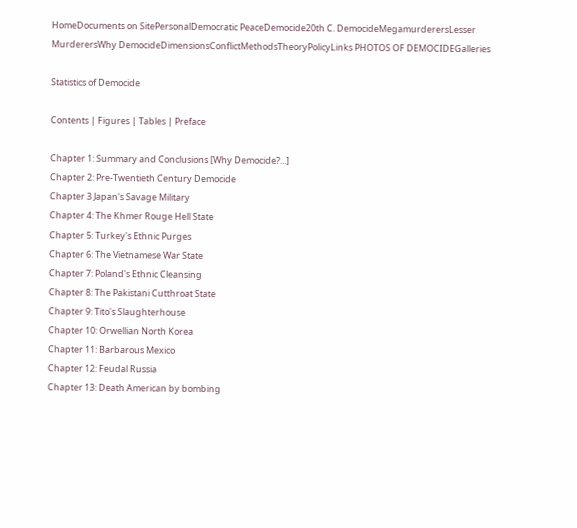HomeDocuments on SitePersonalDemocratic PeaceDemocide20th C. DemocideMegamurderersLesser MurderersWhy DemocideDimensionsConflictMethodsTheoryPolicyLinks PHOTOS OF DEMOCIDEGalleries

Statistics of Democide

Contents | Figures | Tables | Preface

Chapter 1: Summary and Conclusions [Why Democide?...]
Chapter 2: Pre-Twentieth Century Democide
Chapter 3 Japan's Savage Military
Chapter 4: The Khmer Rouge Hell State
Chapter 5: Turkey's Ethnic Purges
Chapter 6: The Vietnamese War State
Chapter 7: Poland's Ethnic Cleansing
Chapter 8: The Pakistani Cutthroat State
Chapter 9: Tito's Slaughterhouse
Chapter 10: Orwellian North Korea
Chapter 11: Barbarous Mexico
Chapter 12: Feudal Russia
Chapter 13: Death American by bombing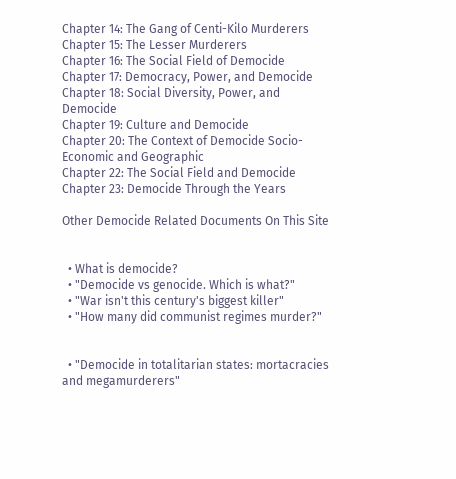Chapter 14: The Gang of Centi-Kilo Murderers
Chapter 15: The Lesser Murderers
Chapter 16: The Social Field of Democide
Chapter 17: Democracy, Power, and Democide
Chapter 18: Social Diversity, Power, and Democide
Chapter 19: Culture and Democide
Chapter 20: The Context of Democide Socio-Economic and Geographic
Chapter 22: The Social Field and Democide
Chapter 23: Democide Through the Years

Other Democide Related Documents On This Site


  • What is democide?
  • "Democide vs genocide. Which is what?"
  • "War isn't this century's biggest killer"
  • "How many did communist regimes murder?"


  • "Democide in totalitarian states: mortacracies and megamurderers"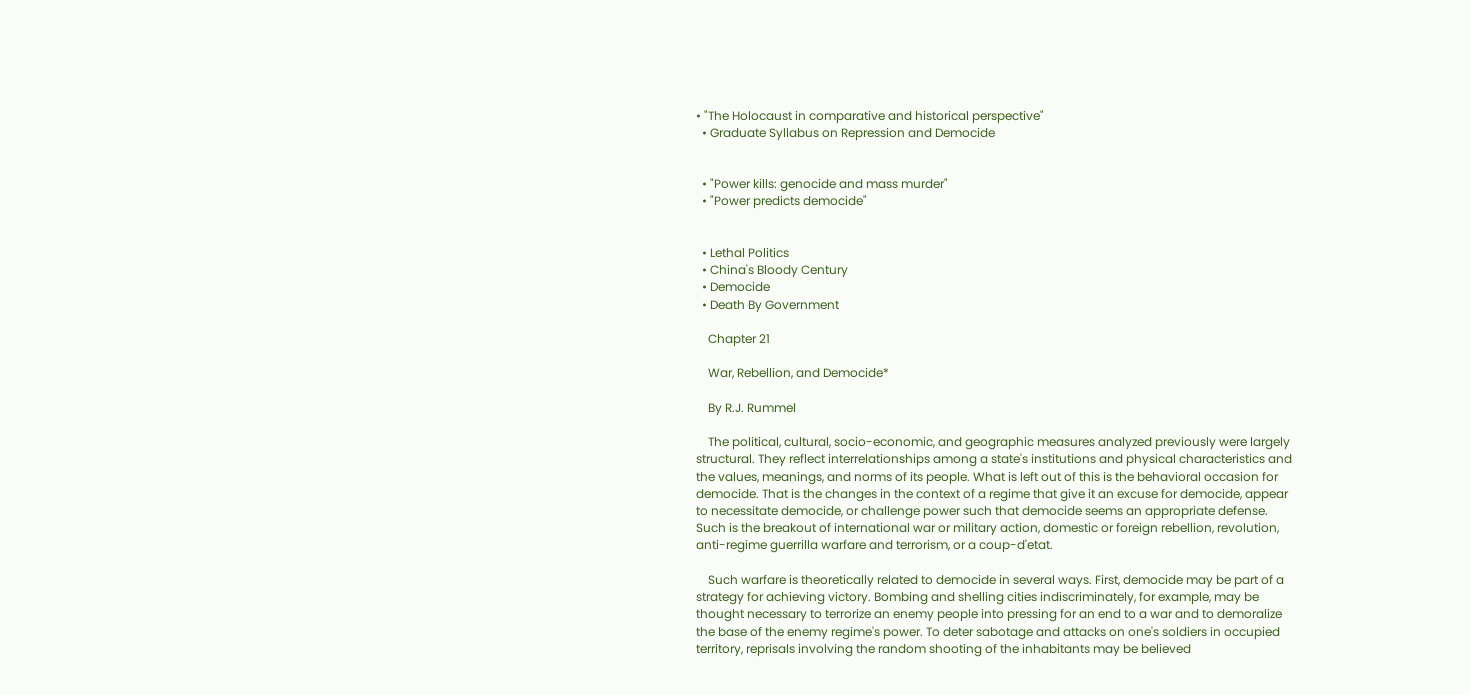• "The Holocaust in comparative and historical perspective"
  • Graduate Syllabus on Repression and Democide


  • "Power kills: genocide and mass murder"
  • "Power predicts democide"


  • Lethal Politics
  • China's Bloody Century
  • Democide
  • Death By Government

    Chapter 21

    War, Rebellion, and Democide*

    By R.J. Rummel

    The political, cultural, socio-economic, and geographic measures analyzed previously were largely structural. They reflect interrelationships among a state's institutions and physical characteristics and the values, meanings, and norms of its people. What is left out of this is the behavioral occasion for democide. That is the changes in the context of a regime that give it an excuse for democide, appear to necessitate democide, or challenge power such that democide seems an appropriate defense. Such is the breakout of international war or military action, domestic or foreign rebellion, revolution, anti-regime guerrilla warfare and terrorism, or a coup-d'etat.

    Such warfare is theoretically related to democide in several ways. First, democide may be part of a strategy for achieving victory. Bombing and shelling cities indiscriminately, for example, may be thought necessary to terrorize an enemy people into pressing for an end to a war and to demoralize the base of the enemy regime's power. To deter sabotage and attacks on one's soldiers in occupied territory, reprisals involving the random shooting of the inhabitants may be believed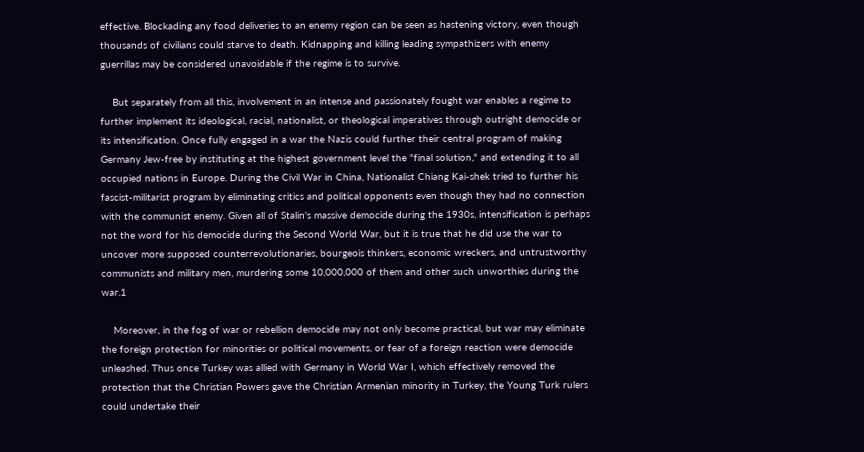effective. Blockading any food deliveries to an enemy region can be seen as hastening victory, even though thousands of civilians could starve to death. Kidnapping and killing leading sympathizers with enemy guerrillas may be considered unavoidable if the regime is to survive.

    But separately from all this, involvement in an intense and passionately fought war enables a regime to further implement its ideological, racial, nationalist, or theological imperatives through outright democide or its intensification. Once fully engaged in a war the Nazis could further their central program of making Germany Jew-free by instituting at the highest government level the "final solution," and extending it to all occupied nations in Europe. During the Civil War in China, Nationalist Chiang Kai-shek tried to further his fascist-militarist program by eliminating critics and political opponents even though they had no connection with the communist enemy. Given all of Stalin's massive democide during the 1930s, intensification is perhaps not the word for his democide during the Second World War, but it is true that he did use the war to uncover more supposed counterrevolutionaries, bourgeois thinkers, economic wreckers, and untrustworthy communists and military men, murdering some 10,000,000 of them and other such unworthies during the war.1

    Moreover, in the fog of war or rebellion democide may not only become practical, but war may eliminate the foreign protection for minorities or political movements, or fear of a foreign reaction were democide unleashed. Thus once Turkey was allied with Germany in World War I, which effectively removed the protection that the Christian Powers gave the Christian Armenian minority in Turkey, the Young Turk rulers could undertake their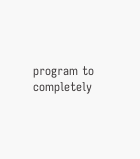program to completely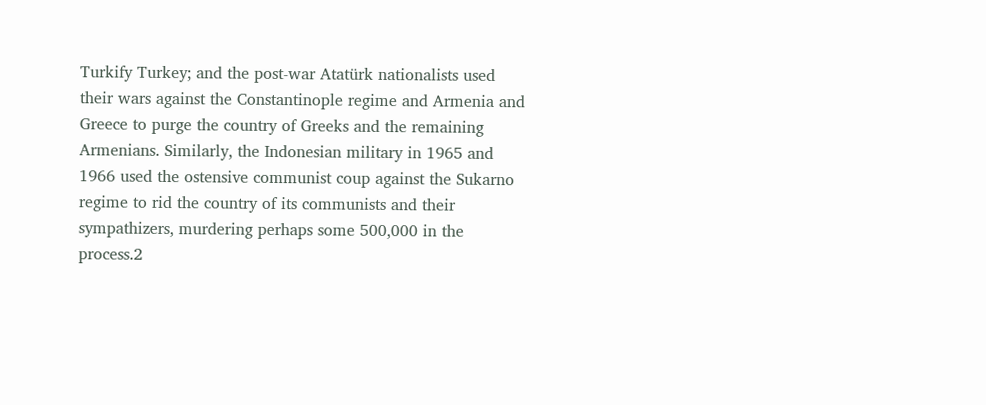Turkify Turkey; and the post-war Atatürk nationalists used their wars against the Constantinople regime and Armenia and Greece to purge the country of Greeks and the remaining Armenians. Similarly, the Indonesian military in 1965 and 1966 used the ostensive communist coup against the Sukarno regime to rid the country of its communists and their sympathizers, murdering perhaps some 500,000 in the process.2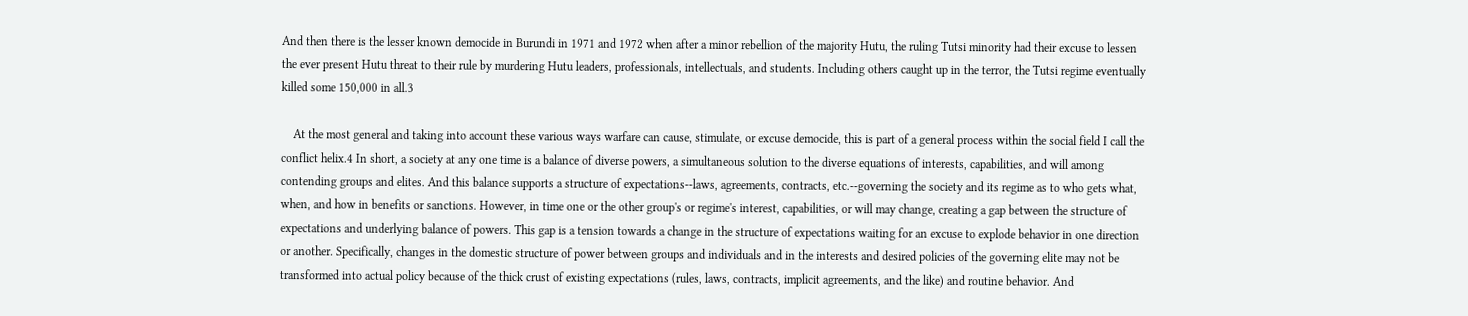And then there is the lesser known democide in Burundi in 1971 and 1972 when after a minor rebellion of the majority Hutu, the ruling Tutsi minority had their excuse to lessen the ever present Hutu threat to their rule by murdering Hutu leaders, professionals, intellectuals, and students. Including others caught up in the terror, the Tutsi regime eventually killed some 150,000 in all.3

    At the most general and taking into account these various ways warfare can cause, stimulate, or excuse democide, this is part of a general process within the social field I call the conflict helix.4 In short, a society at any one time is a balance of diverse powers, a simultaneous solution to the diverse equations of interests, capabilities, and will among contending groups and elites. And this balance supports a structure of expectations--laws, agreements, contracts, etc.--governing the society and its regime as to who gets what, when, and how in benefits or sanctions. However, in time one or the other group's or regime's interest, capabilities, or will may change, creating a gap between the structure of expectations and underlying balance of powers. This gap is a tension towards a change in the structure of expectations waiting for an excuse to explode behavior in one direction or another. Specifically, changes in the domestic structure of power between groups and individuals and in the interests and desired policies of the governing elite may not be transformed into actual policy because of the thick crust of existing expectations (rules, laws, contracts, implicit agreements, and the like) and routine behavior. And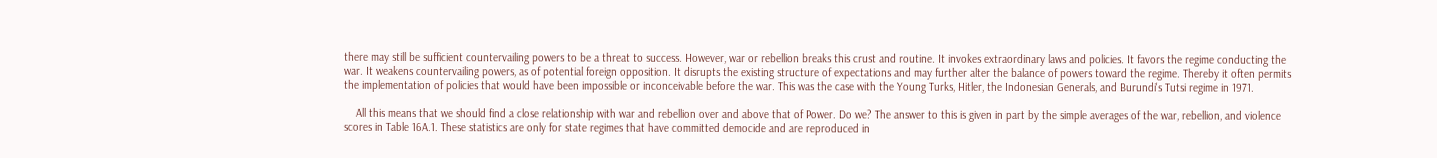there may still be sufficient countervailing powers to be a threat to success. However, war or rebellion breaks this crust and routine. It invokes extraordinary laws and policies. It favors the regime conducting the war. It weakens countervailing powers, as of potential foreign opposition. It disrupts the existing structure of expectations and may further alter the balance of powers toward the regime. Thereby it often permits the implementation of policies that would have been impossible or inconceivable before the war. This was the case with the Young Turks, Hitler, the Indonesian Generals, and Burundi's Tutsi regime in 1971.

    All this means that we should find a close relationship with war and rebellion over and above that of Power. Do we? The answer to this is given in part by the simple averages of the war, rebellion, and violence scores in Table 16A.1. These statistics are only for state regimes that have committed democide and are reproduced in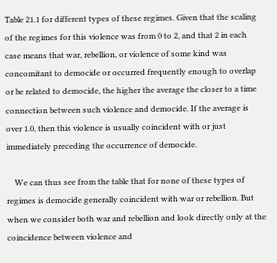Table 21.1 for different types of these regimes. Given that the scaling of the regimes for this violence was from 0 to 2, and that 2 in each case means that war, rebellion, or violence of some kind was concomitant to democide or occurred frequently enough to overlap or be related to democide, the higher the average the closer to a time connection between such violence and democide. If the average is over 1.0, then this violence is usually coincident with or just immediately preceding the occurrence of democide.

    We can thus see from the table that for none of these types of regimes is democide generally coincident with war or rebellion. But when we consider both war and rebellion and look directly only at the coincidence between violence and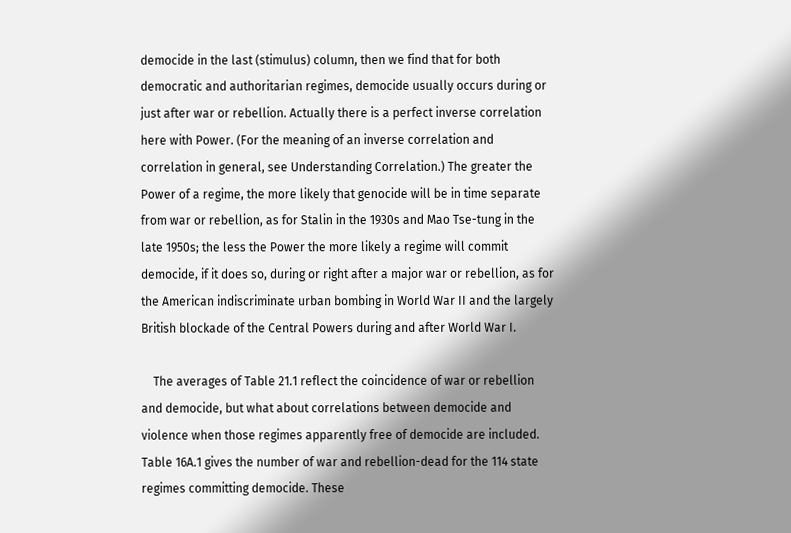democide in the last (stimulus) column, then we find that for both democratic and authoritarian regimes, democide usually occurs during or just after war or rebellion. Actually there is a perfect inverse correlation here with Power. (For the meaning of an inverse correlation and correlation in general, see Understanding Correlation.) The greater the Power of a regime, the more likely that genocide will be in time separate from war or rebellion, as for Stalin in the 1930s and Mao Tse-tung in the late 1950s; the less the Power the more likely a regime will commit democide, if it does so, during or right after a major war or rebellion, as for the American indiscriminate urban bombing in World War II and the largely British blockade of the Central Powers during and after World War I.

    The averages of Table 21.1 reflect the coincidence of war or rebellion and democide, but what about correlations between democide and violence when those regimes apparently free of democide are included. Table 16A.1 gives the number of war and rebellion-dead for the 114 state regimes committing democide. These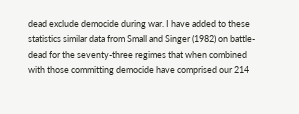dead exclude democide during war. I have added to these statistics similar data from Small and Singer (1982) on battle-dead for the seventy-three regimes that when combined with those committing democide have comprised our 214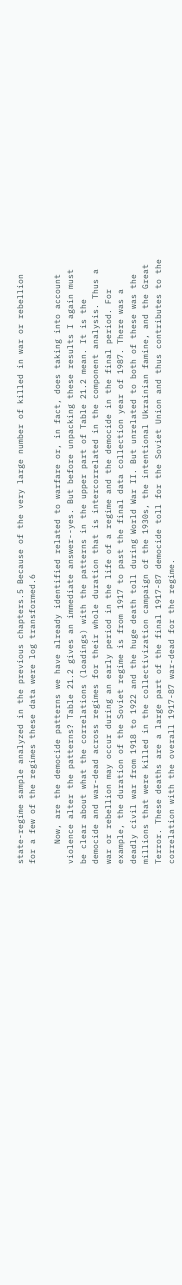state-regime sample analyzed in the previous chapters.5 Because of the very large number of killed in war or rebellion for a few of the regimes these data were log transformed.6

    Now, are the democide patterns we have already identified related to warfare or, in fact, does taking into account violence alter the patterns? Table 21.2 gives an immediate answer--yes. But before unpacking these results I again must be clear about what the correlations (loadings) with the patterns in the upper part of Table 21.2 mean. It is the democide and war-dead across regimes for their whole duration that is intercorrelated in the component analysis. Thus a war or rebellion may occur during an early period in the life of a regime and the democide in the final period. For example, the duration of the Soviet regime is from 1917 to past the final data collection year of 1987. There was a deadly civil war from 1918 to 1922 and the huge death toll during World War II. But unrelated to both of these was the millions that were killed in the collectivization campaign of the 1930s, the intentional Ukrainian famine, and the Great Terror. These deaths are a large part of the final 1917-87 democide toll for the Soviet Union and thus contributes to the correlation with the overall 1917-87 war-dead for the regime.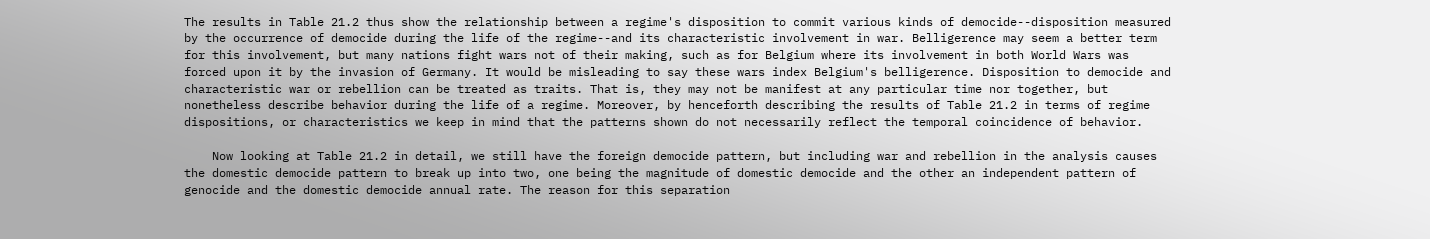The results in Table 21.2 thus show the relationship between a regime's disposition to commit various kinds of democide--disposition measured by the occurrence of democide during the life of the regime--and its characteristic involvement in war. Belligerence may seem a better term for this involvement, but many nations fight wars not of their making, such as for Belgium where its involvement in both World Wars was forced upon it by the invasion of Germany. It would be misleading to say these wars index Belgium's belligerence. Disposition to democide and characteristic war or rebellion can be treated as traits. That is, they may not be manifest at any particular time nor together, but nonetheless describe behavior during the life of a regime. Moreover, by henceforth describing the results of Table 21.2 in terms of regime dispositions, or characteristics we keep in mind that the patterns shown do not necessarily reflect the temporal coincidence of behavior.

    Now looking at Table 21.2 in detail, we still have the foreign democide pattern, but including war and rebellion in the analysis causes the domestic democide pattern to break up into two, one being the magnitude of domestic democide and the other an independent pattern of genocide and the domestic democide annual rate. The reason for this separation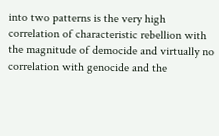into two patterns is the very high correlation of characteristic rebellion with the magnitude of democide and virtually no correlation with genocide and the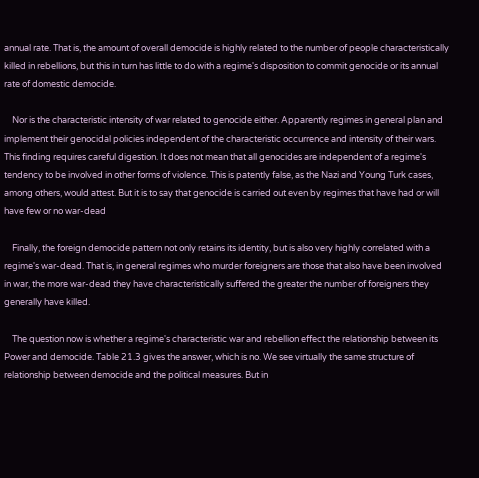annual rate. That is, the amount of overall democide is highly related to the number of people characteristically killed in rebellions, but this in turn has little to do with a regime's disposition to commit genocide or its annual rate of domestic democide.

    Nor is the characteristic intensity of war related to genocide either. Apparently regimes in general plan and implement their genocidal policies independent of the characteristic occurrence and intensity of their wars. This finding requires careful digestion. It does not mean that all genocides are independent of a regime's tendency to be involved in other forms of violence. This is patently false, as the Nazi and Young Turk cases, among others, would attest. But it is to say that genocide is carried out even by regimes that have had or will have few or no war-dead

    Finally, the foreign democide pattern not only retains its identity, but is also very highly correlated with a regime's war-dead. That is, in general regimes who murder foreigners are those that also have been involved in war, the more war-dead they have characteristically suffered the greater the number of foreigners they generally have killed.

    The question now is whether a regime's characteristic war and rebellion effect the relationship between its Power and democide. Table 21.3 gives the answer, which is no. We see virtually the same structure of relationship between democide and the political measures. But in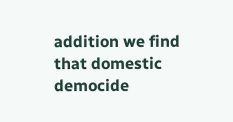addition we find that domestic democide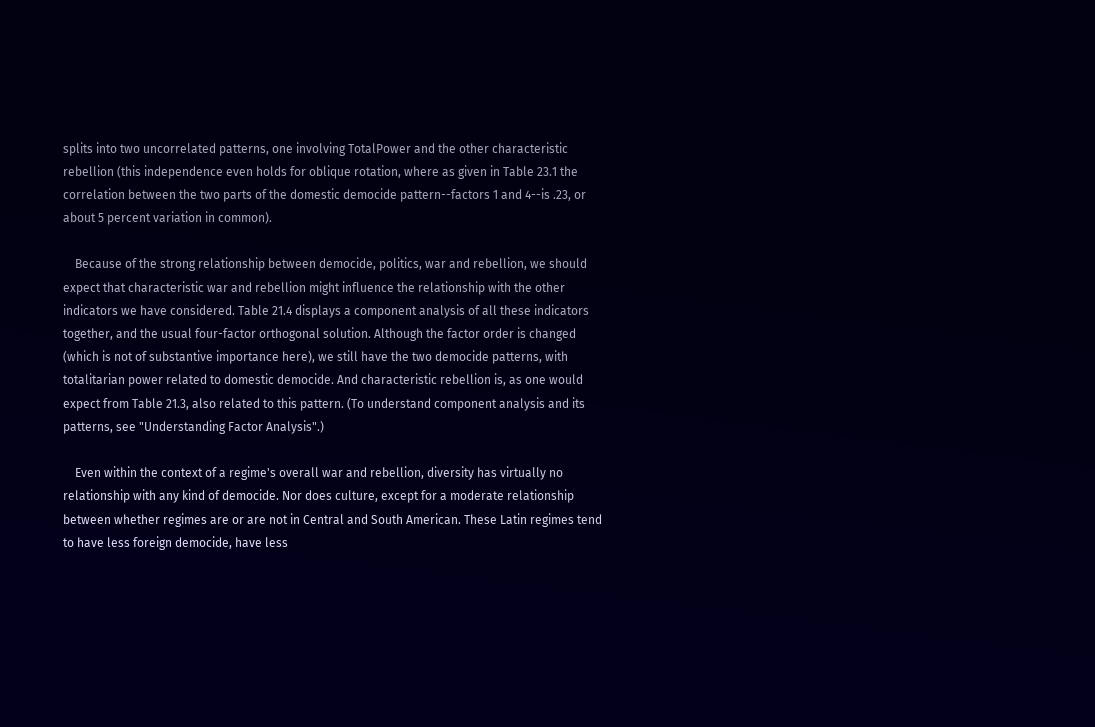splits into two uncorrelated patterns, one involving TotalPower and the other characteristic rebellion (this independence even holds for oblique rotation, where as given in Table 23.1 the correlation between the two parts of the domestic democide pattern--factors 1 and 4--is .23, or about 5 percent variation in common).

    Because of the strong relationship between democide, politics, war and rebellion, we should expect that characteristic war and rebellion might influence the relationship with the other indicators we have considered. Table 21.4 displays a component analysis of all these indicators together, and the usual four-factor orthogonal solution. Although the factor order is changed (which is not of substantive importance here), we still have the two democide patterns, with totalitarian power related to domestic democide. And characteristic rebellion is, as one would expect from Table 21.3, also related to this pattern. (To understand component analysis and its patterns, see "Understanding Factor Analysis".)

    Even within the context of a regime's overall war and rebellion, diversity has virtually no relationship with any kind of democide. Nor does culture, except for a moderate relationship between whether regimes are or are not in Central and South American. These Latin regimes tend to have less foreign democide, have less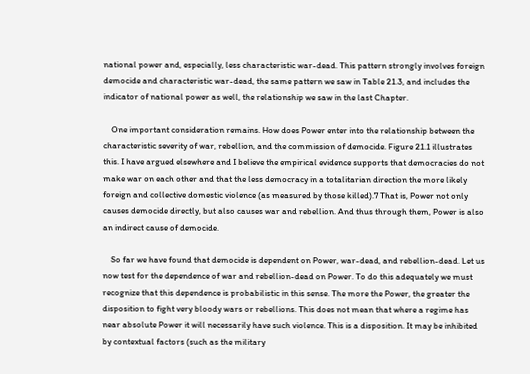national power and, especially, less characteristic war-dead. This pattern strongly involves foreign democide and characteristic war-dead, the same pattern we saw in Table 21.3, and includes the indicator of national power as well, the relationship we saw in the last Chapter.

    One important consideration remains. How does Power enter into the relationship between the characteristic severity of war, rebellion, and the commission of democide. Figure 21.1 illustrates this. I have argued elsewhere and I believe the empirical evidence supports that democracies do not make war on each other and that the less democracy in a totalitarian direction the more likely foreign and collective domestic violence (as measured by those killed).7 That is, Power not only causes democide directly, but also causes war and rebellion. And thus through them, Power is also an indirect cause of democide.

    So far we have found that democide is dependent on Power, war-dead, and rebellion-dead. Let us now test for the dependence of war and rebellion-dead on Power. To do this adequately we must recognize that this dependence is probabilistic in this sense. The more the Power, the greater the disposition to fight very bloody wars or rebellions. This does not mean that where a regime has near absolute Power it will necessarily have such violence. This is a disposition. It may be inhibited by contextual factors (such as the military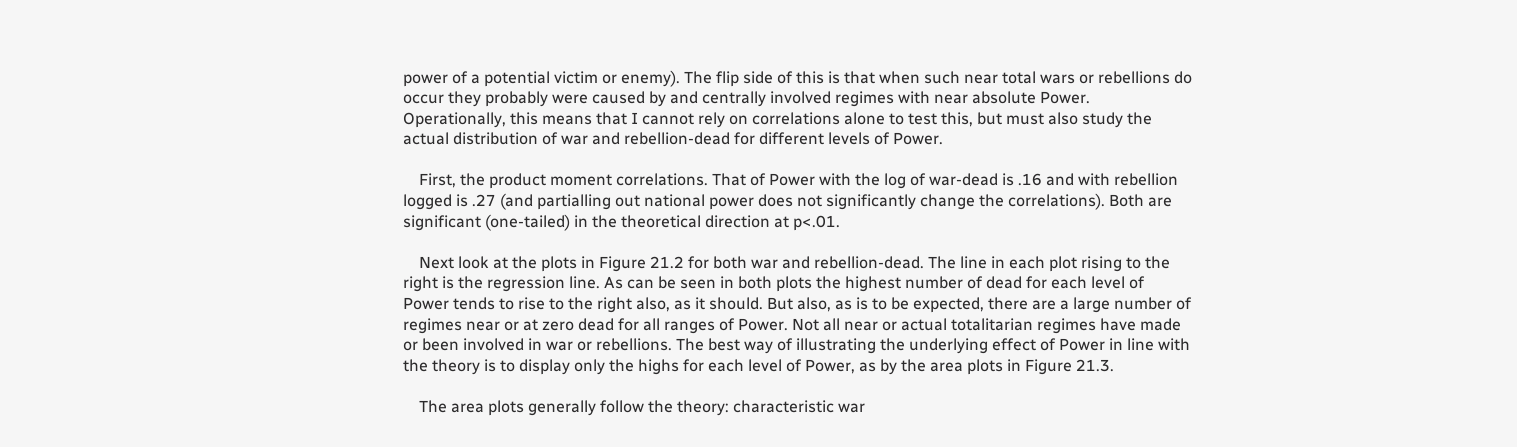power of a potential victim or enemy). The flip side of this is that when such near total wars or rebellions do occur they probably were caused by and centrally involved regimes with near absolute Power. Operationally, this means that I cannot rely on correlations alone to test this, but must also study the actual distribution of war and rebellion-dead for different levels of Power.

    First, the product moment correlations. That of Power with the log of war-dead is .16 and with rebellion logged is .27 (and partialling out national power does not significantly change the correlations). Both are significant (one-tailed) in the theoretical direction at p<.01.

    Next look at the plots in Figure 21.2 for both war and rebellion-dead. The line in each plot rising to the right is the regression line. As can be seen in both plots the highest number of dead for each level of Power tends to rise to the right also, as it should. But also, as is to be expected, there are a large number of regimes near or at zero dead for all ranges of Power. Not all near or actual totalitarian regimes have made or been involved in war or rebellions. The best way of illustrating the underlying effect of Power in line with the theory is to display only the highs for each level of Power, as by the area plots in Figure 21.3.

    The area plots generally follow the theory: characteristic war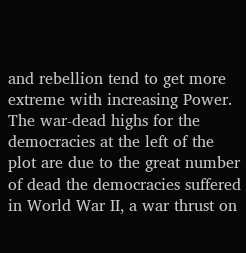and rebellion tend to get more extreme with increasing Power. The war-dead highs for the democracies at the left of the plot are due to the great number of dead the democracies suffered in World War II, a war thrust on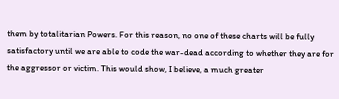them by totalitarian Powers. For this reason, no one of these charts will be fully satisfactory until we are able to code the war-dead according to whether they are for the aggressor or victim. This would show, I believe, a much greater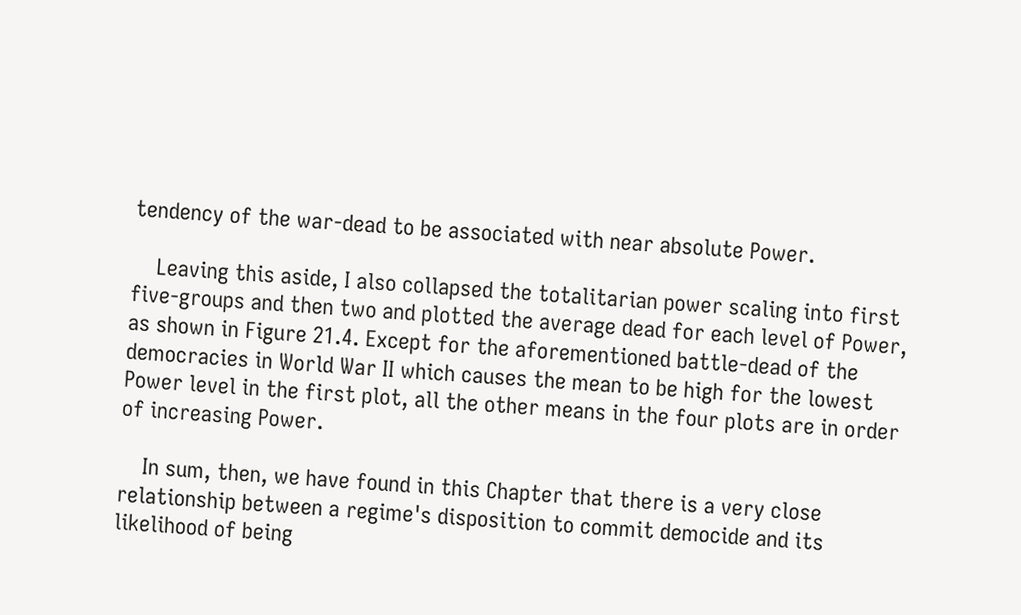tendency of the war-dead to be associated with near absolute Power.

    Leaving this aside, I also collapsed the totalitarian power scaling into first five-groups and then two and plotted the average dead for each level of Power, as shown in Figure 21.4. Except for the aforementioned battle-dead of the democracies in World War II which causes the mean to be high for the lowest Power level in the first plot, all the other means in the four plots are in order of increasing Power.

    In sum, then, we have found in this Chapter that there is a very close relationship between a regime's disposition to commit democide and its likelihood of being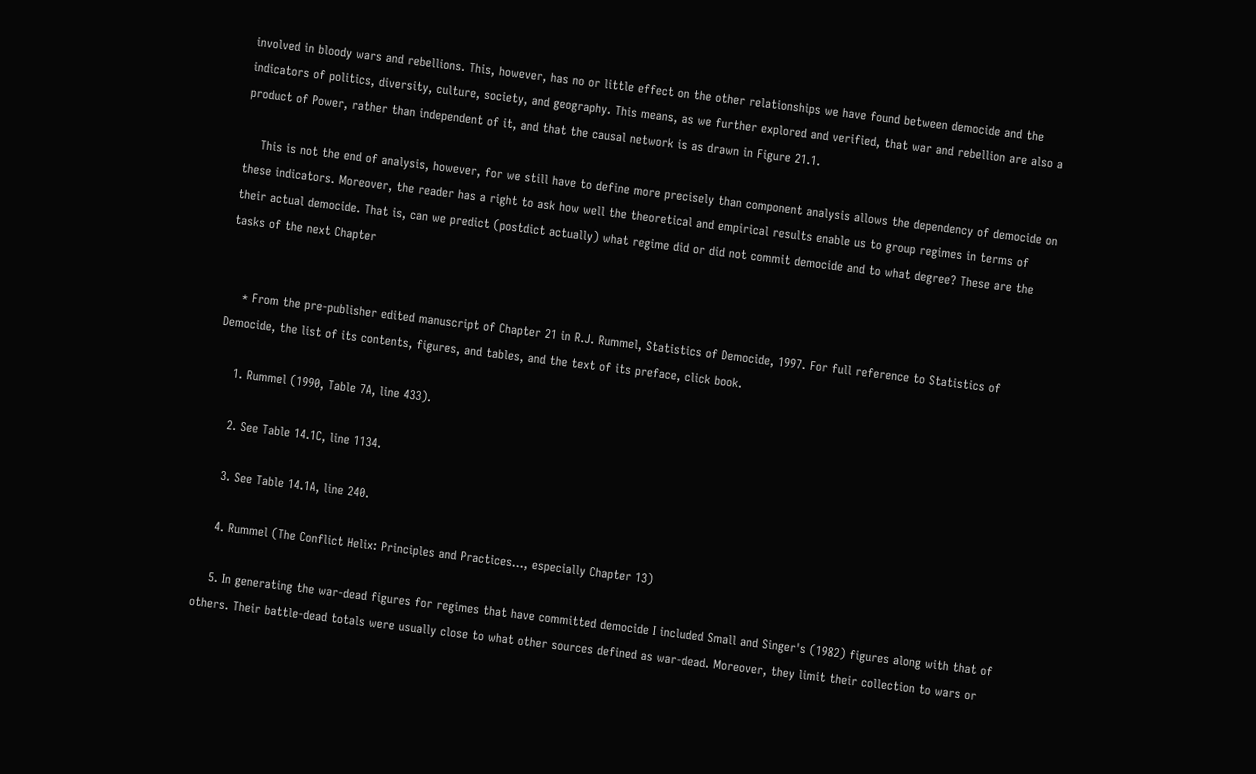involved in bloody wars and rebellions. This, however, has no or little effect on the other relationships we have found between democide and the indicators of politics, diversity, culture, society, and geography. This means, as we further explored and verified, that war and rebellion are also a product of Power, rather than independent of it, and that the causal network is as drawn in Figure 21.1.

    This is not the end of analysis, however, for we still have to define more precisely than component analysis allows the dependency of democide on these indicators. Moreover, the reader has a right to ask how well the theoretical and empirical results enable us to group regimes in terms of their actual democide. That is, can we predict (postdict actually) what regime did or did not commit democide and to what degree? These are the tasks of the next Chapter


    * From the pre-publisher edited manuscript of Chapter 21 in R.J. Rummel, Statistics of Democide, 1997. For full reference to Statistics of Democide, the list of its contents, figures, and tables, and the text of its preface, click book.

    1. Rummel (1990, Table 7A, line 433).

    2. See Table 14.1C, line 1134.

    3. See Table 14.1A, line 240.

    4. Rummel (The Conflict Helix: Principles and Practices..., especially Chapter 13)

    5. In generating the war-dead figures for regimes that have committed democide I included Small and Singer's (1982) figures along with that of others. Their battle-dead totals were usually close to what other sources defined as war-dead. Moreover, they limit their collection to wars or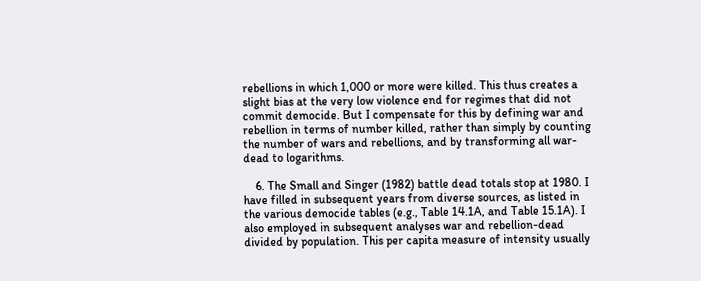rebellions in which 1,000 or more were killed. This thus creates a slight bias at the very low violence end for regimes that did not commit democide. But I compensate for this by defining war and rebellion in terms of number killed, rather than simply by counting the number of wars and rebellions, and by transforming all war-dead to logarithms.

    6. The Small and Singer (1982) battle dead totals stop at 1980. I have filled in subsequent years from diverse sources, as listed in the various democide tables (e.g., Table 14.1A, and Table 15.1A). I also employed in subsequent analyses war and rebellion-dead divided by population. This per capita measure of intensity usually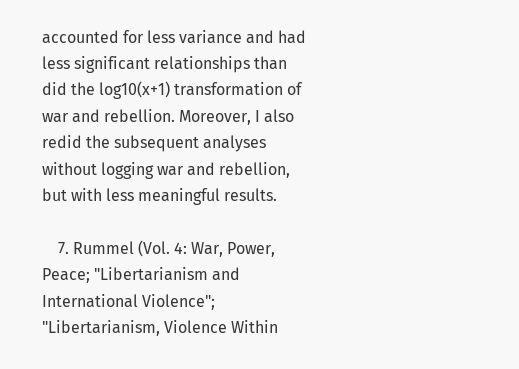accounted for less variance and had less significant relationships than did the log10(x+1) transformation of war and rebellion. Moreover, I also redid the subsequent analyses without logging war and rebellion, but with less meaningful results.

    7. Rummel (Vol. 4: War, Power, Peace; "Libertarianism and International Violence"; "Libertarianism, Violence Within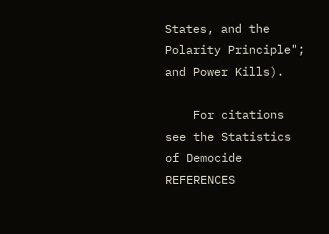States, and the Polarity Principle"; and Power Kills).

    For citations see the Statistics of Democide REFERENCES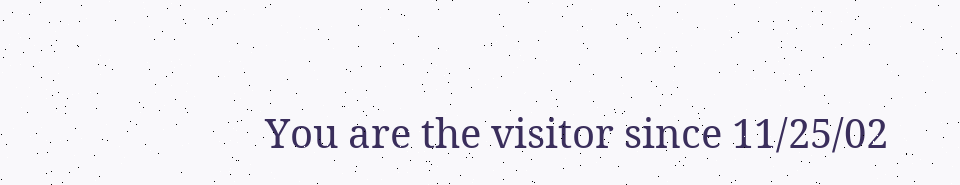You are the visitor since 11/25/02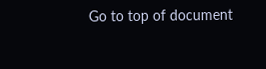Go to top of document